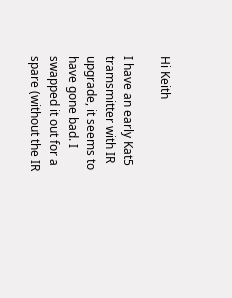Hi Keith

I have an early Kat5 tramsmitter with IR upgrade, it seems to have gone bad. I swapped it out for a spare (without the IR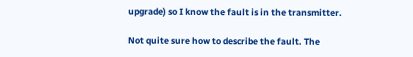upgrade) so I know the fault is in the transmitter.

Not quite sure how to describe the fault. The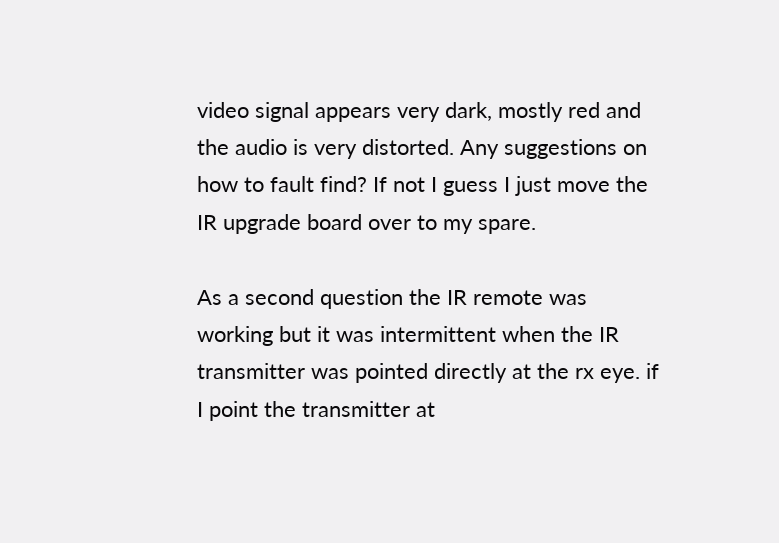video signal appears very dark, mostly red and the audio is very distorted. Any suggestions on how to fault find? If not I guess I just move the IR upgrade board over to my spare.

As a second question the IR remote was working but it was intermittent when the IR transmitter was pointed directly at the rx eye. if I point the transmitter at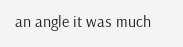an angle it was much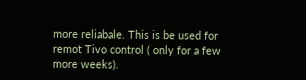more reliabale. This is be used for remot Tivo control ( only for a few more weeks).